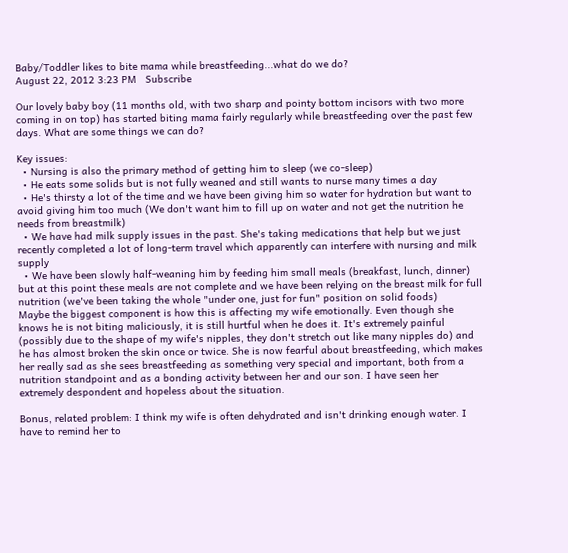Baby/Toddler likes to bite mama while breastfeeding...what do we do?
August 22, 2012 3:23 PM   Subscribe

Our lovely baby boy (11 months old, with two sharp and pointy bottom incisors with two more coming in on top) has started biting mama fairly regularly while breastfeeding over the past few days. What are some things we can do?

Key issues:
  • Nursing is also the primary method of getting him to sleep (we co-sleep)
  • He eats some solids but is not fully weaned and still wants to nurse many times a day
  • He's thirsty a lot of the time and we have been giving him so water for hydration but want to avoid giving him too much (We don't want him to fill up on water and not get the nutrition he needs from breastmilk)
  • We have had milk supply issues in the past. She's taking medications that help but we just recently completed a lot of long-term travel which apparently can interfere with nursing and milk supply
  • We have been slowly half-weaning him by feeding him small meals (breakfast, lunch, dinner) but at this point these meals are not complete and we have been relying on the breast milk for full nutrition (we've been taking the whole "under one, just for fun" position on solid foods)
Maybe the biggest component is how this is affecting my wife emotionally. Even though she knows he is not biting maliciously, it is still hurtful when he does it. It's extremely painful (possibly due to the shape of my wife's nipples, they don't stretch out like many nipples do) and he has almost broken the skin once or twice. She is now fearful about breastfeeding, which makes her really sad as she sees breastfeeding as something very special and important, both from a nutrition standpoint and as a bonding activity between her and our son. I have seen her extremely despondent and hopeless about the situation.

Bonus, related problem: I think my wife is often dehydrated and isn't drinking enough water. I have to remind her to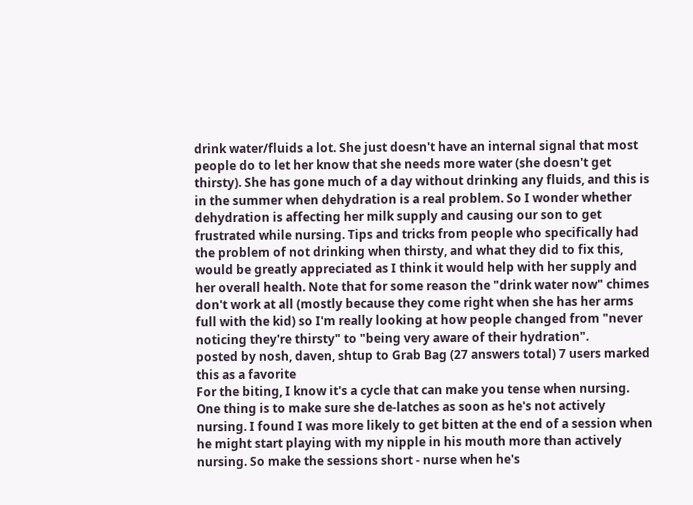drink water/fluids a lot. She just doesn't have an internal signal that most people do to let her know that she needs more water (she doesn't get thirsty). She has gone much of a day without drinking any fluids, and this is in the summer when dehydration is a real problem. So I wonder whether dehydration is affecting her milk supply and causing our son to get frustrated while nursing. Tips and tricks from people who specifically had the problem of not drinking when thirsty, and what they did to fix this, would be greatly appreciated as I think it would help with her supply and her overall health. Note that for some reason the "drink water now" chimes don't work at all (mostly because they come right when she has her arms full with the kid) so I'm really looking at how people changed from "never noticing they're thirsty" to "being very aware of their hydration".
posted by nosh, daven, shtup to Grab Bag (27 answers total) 7 users marked this as a favorite
For the biting, I know it's a cycle that can make you tense when nursing. One thing is to make sure she de-latches as soon as he's not actively nursing. I found I was more likely to get bitten at the end of a session when he might start playing with my nipple in his mouth more than actively nursing. So make the sessions short - nurse when he's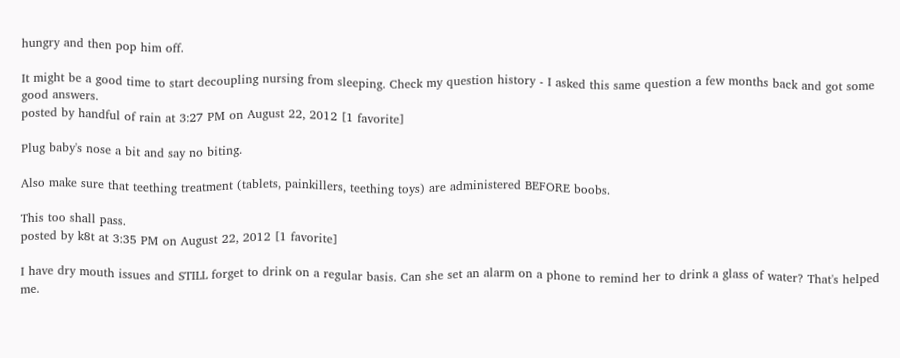hungry and then pop him off.

It might be a good time to start decoupling nursing from sleeping. Check my question history - I asked this same question a few months back and got some good answers.
posted by handful of rain at 3:27 PM on August 22, 2012 [1 favorite]

Plug baby's nose a bit and say no biting.

Also make sure that teething treatment (tablets, painkillers, teething toys) are administered BEFORE boobs.

This too shall pass.
posted by k8t at 3:35 PM on August 22, 2012 [1 favorite]

I have dry mouth issues and STILL forget to drink on a regular basis. Can she set an alarm on a phone to remind her to drink a glass of water? That's helped me.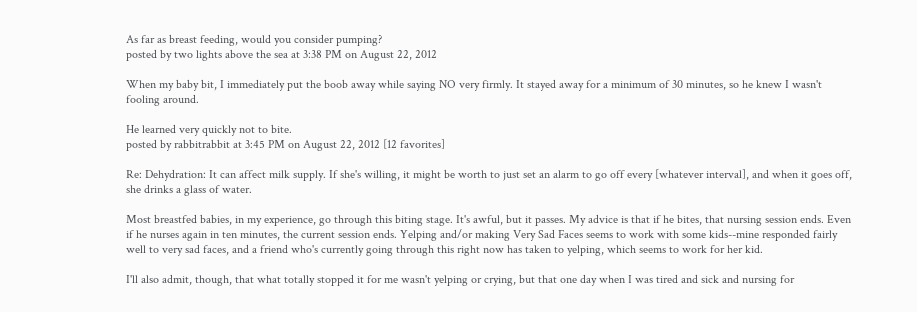As far as breast feeding, would you consider pumping?
posted by two lights above the sea at 3:38 PM on August 22, 2012

When my baby bit, I immediately put the boob away while saying NO very firmly. It stayed away for a minimum of 30 minutes, so he knew I wasn't fooling around.

He learned very quickly not to bite.
posted by rabbitrabbit at 3:45 PM on August 22, 2012 [12 favorites]

Re: Dehydration: It can affect milk supply. If she's willing, it might be worth to just set an alarm to go off every [whatever interval], and when it goes off, she drinks a glass of water.

Most breastfed babies, in my experience, go through this biting stage. It's awful, but it passes. My advice is that if he bites, that nursing session ends. Even if he nurses again in ten minutes, the current session ends. Yelping and/or making Very Sad Faces seems to work with some kids--mine responded fairly well to very sad faces, and a friend who's currently going through this right now has taken to yelping, which seems to work for her kid.

I'll also admit, though, that what totally stopped it for me wasn't yelping or crying, but that one day when I was tired and sick and nursing for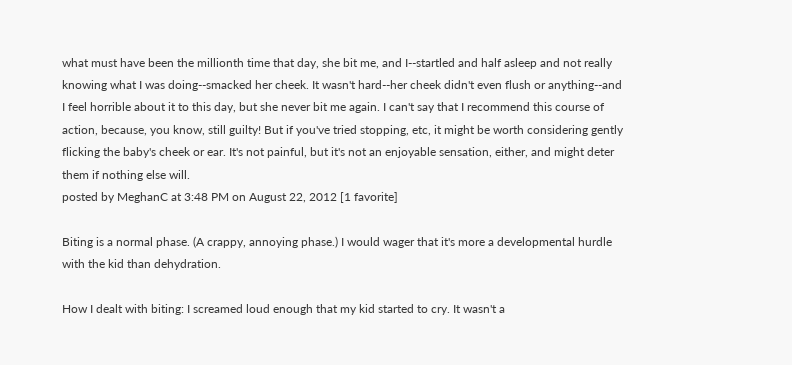what must have been the millionth time that day, she bit me, and I--startled and half asleep and not really knowing what I was doing--smacked her cheek. It wasn't hard--her cheek didn't even flush or anything--and I feel horrible about it to this day, but she never bit me again. I can't say that I recommend this course of action, because, you know, still guilty! But if you've tried stopping, etc, it might be worth considering gently flicking the baby's cheek or ear. It's not painful, but it's not an enjoyable sensation, either, and might deter them if nothing else will.
posted by MeghanC at 3:48 PM on August 22, 2012 [1 favorite]

Biting is a normal phase. (A crappy, annoying phase.) I would wager that it's more a developmental hurdle with the kid than dehydration.

How I dealt with biting: I screamed loud enough that my kid started to cry. It wasn't a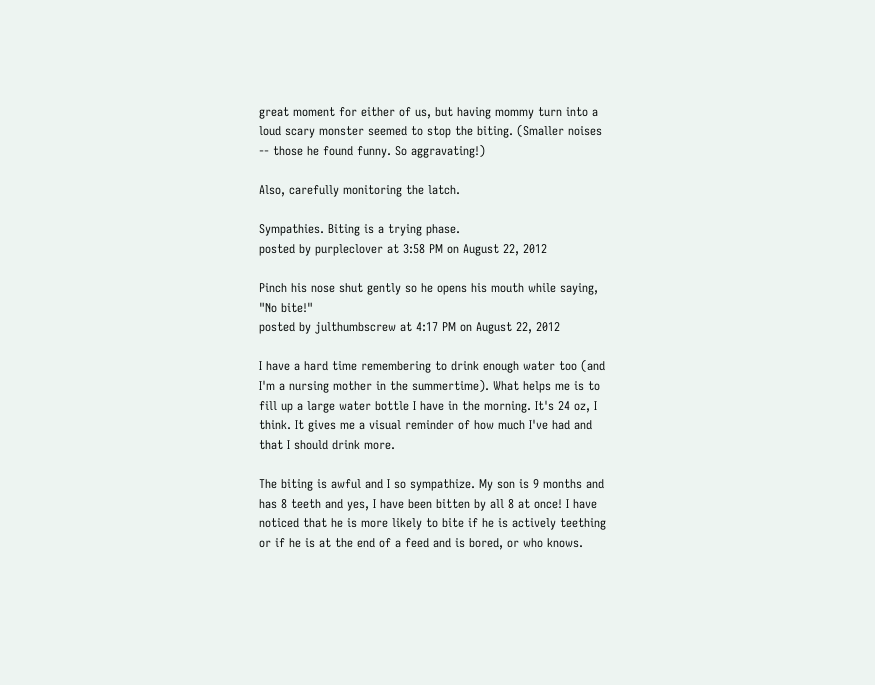great moment for either of us, but having mommy turn into a loud scary monster seemed to stop the biting. (Smaller noises -- those he found funny. So aggravating!)

Also, carefully monitoring the latch.

Sympathies. Biting is a trying phase.
posted by purpleclover at 3:58 PM on August 22, 2012

Pinch his nose shut gently so he opens his mouth while saying, "No bite!"
posted by julthumbscrew at 4:17 PM on August 22, 2012

I have a hard time remembering to drink enough water too (and I'm a nursing mother in the summertime). What helps me is to fill up a large water bottle I have in the morning. It's 24 oz, I think. It gives me a visual reminder of how much I've had and that I should drink more.

The biting is awful and I so sympathize. My son is 9 months and has 8 teeth and yes, I have been bitten by all 8 at once! I have noticed that he is more likely to bite if he is actively teething or if he is at the end of a feed and is bored, or who knows.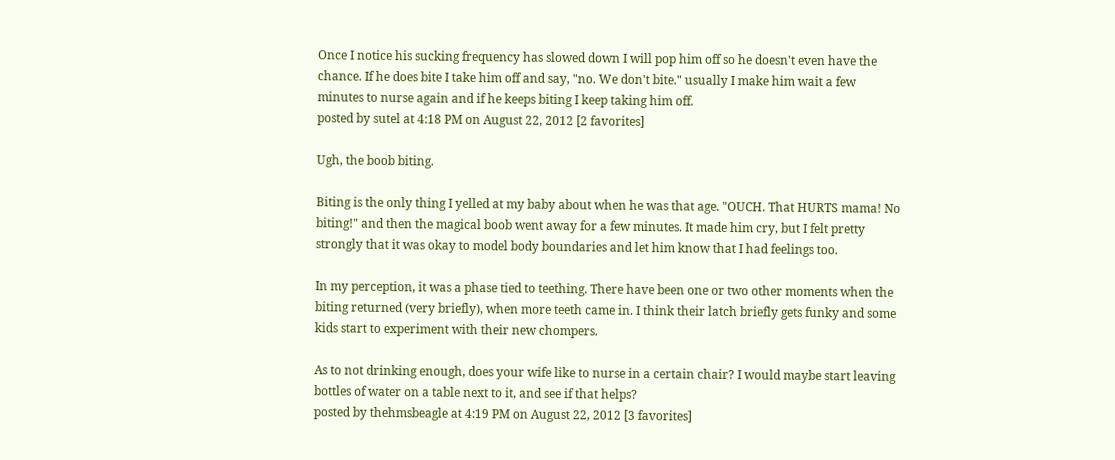Once I notice his sucking frequency has slowed down I will pop him off so he doesn't even have the chance. If he does bite I take him off and say, "no. We don't bite." usually I make him wait a few minutes to nurse again and if he keeps biting I keep taking him off.
posted by sutel at 4:18 PM on August 22, 2012 [2 favorites]

Ugh, the boob biting.

Biting is the only thing I yelled at my baby about when he was that age. "OUCH. That HURTS mama! No biting!" and then the magical boob went away for a few minutes. It made him cry, but I felt pretty strongly that it was okay to model body boundaries and let him know that I had feelings too.

In my perception, it was a phase tied to teething. There have been one or two other moments when the biting returned (very briefly), when more teeth came in. I think their latch briefly gets funky and some kids start to experiment with their new chompers.

As to not drinking enough, does your wife like to nurse in a certain chair? I would maybe start leaving bottles of water on a table next to it, and see if that helps?
posted by thehmsbeagle at 4:19 PM on August 22, 2012 [3 favorites]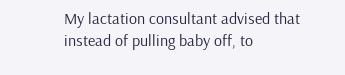My lactation consultant advised that instead of pulling baby off, to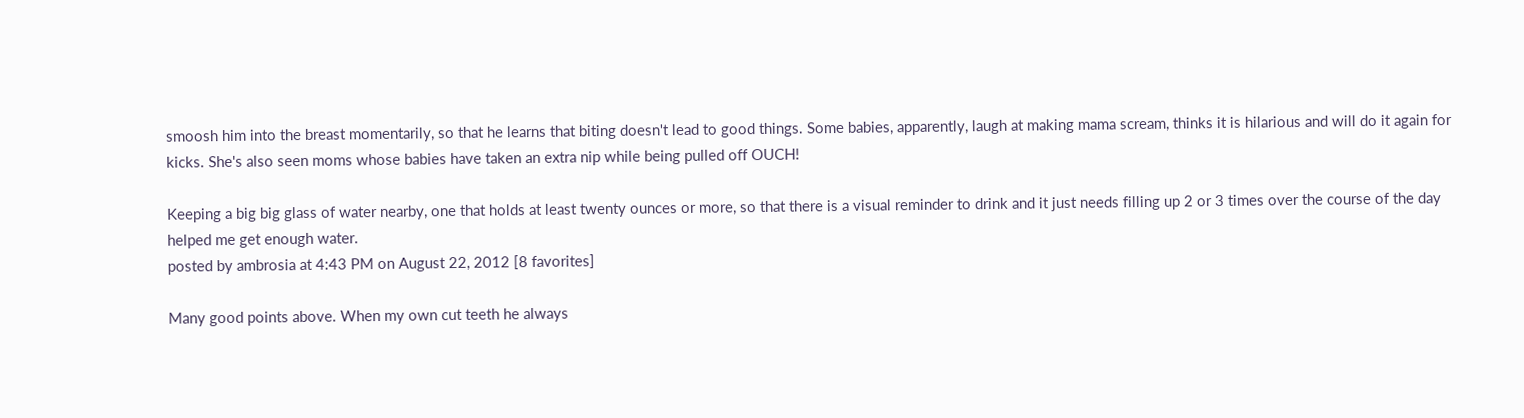smoosh him into the breast momentarily, so that he learns that biting doesn't lead to good things. Some babies, apparently, laugh at making mama scream, thinks it is hilarious and will do it again for kicks. She's also seen moms whose babies have taken an extra nip while being pulled off OUCH!

Keeping a big big glass of water nearby, one that holds at least twenty ounces or more, so that there is a visual reminder to drink and it just needs filling up 2 or 3 times over the course of the day helped me get enough water.
posted by ambrosia at 4:43 PM on August 22, 2012 [8 favorites]

Many good points above. When my own cut teeth he always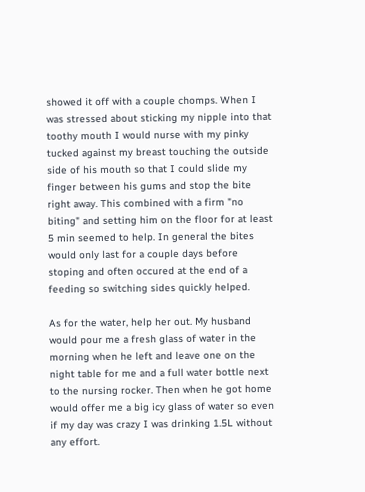showed it off with a couple chomps. When I was stressed about sticking my nipple into that toothy mouth I would nurse with my pinky tucked against my breast touching the outside side of his mouth so that I could slide my finger between his gums and stop the bite right away. This combined with a firm "no biting" and setting him on the floor for at least 5 min seemed to help. In general the bites would only last for a couple days before stoping and often occured at the end of a feeding so switching sides quickly helped.

As for the water, help her out. My husband would pour me a fresh glass of water in the morning when he left and leave one on the night table for me and a full water bottle next to the nursing rocker. Then when he got home would offer me a big icy glass of water so even if my day was crazy I was drinking 1.5L without any effort.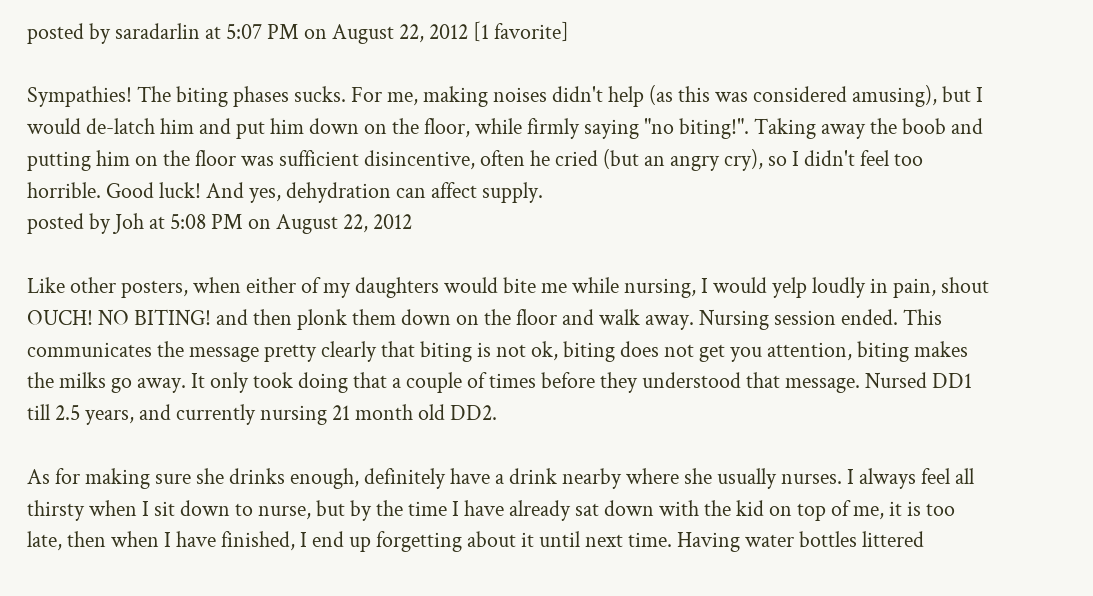posted by saradarlin at 5:07 PM on August 22, 2012 [1 favorite]

Sympathies! The biting phases sucks. For me, making noises didn't help (as this was considered amusing), but I would de-latch him and put him down on the floor, while firmly saying "no biting!". Taking away the boob and putting him on the floor was sufficient disincentive, often he cried (but an angry cry), so I didn't feel too horrible. Good luck! And yes, dehydration can affect supply.
posted by Joh at 5:08 PM on August 22, 2012

Like other posters, when either of my daughters would bite me while nursing, I would yelp loudly in pain, shout OUCH! NO BITING! and then plonk them down on the floor and walk away. Nursing session ended. This communicates the message pretty clearly that biting is not ok, biting does not get you attention, biting makes the milks go away. It only took doing that a couple of times before they understood that message. Nursed DD1 till 2.5 years, and currently nursing 21 month old DD2.

As for making sure she drinks enough, definitely have a drink nearby where she usually nurses. I always feel all thirsty when I sit down to nurse, but by the time I have already sat down with the kid on top of me, it is too late, then when I have finished, I end up forgetting about it until next time. Having water bottles littered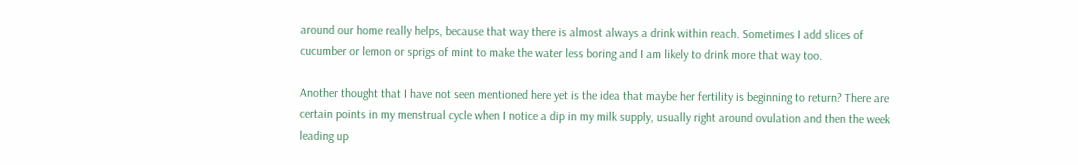around our home really helps, because that way there is almost always a drink within reach. Sometimes I add slices of cucumber or lemon or sprigs of mint to make the water less boring and I am likely to drink more that way too.

Another thought that I have not seen mentioned here yet is the idea that maybe her fertility is beginning to return? There are certain points in my menstrual cycle when I notice a dip in my milk supply, usually right around ovulation and then the week leading up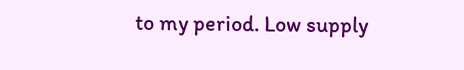to my period. Low supply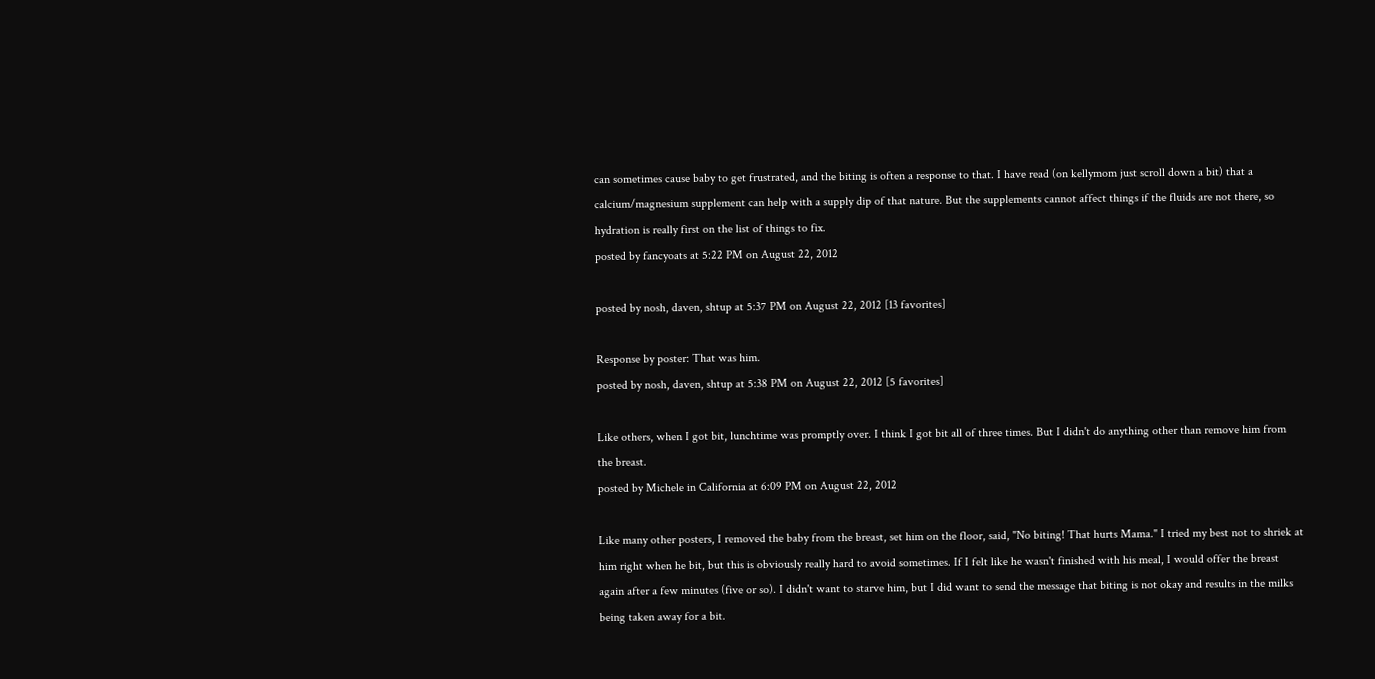can sometimes cause baby to get frustrated, and the biting is often a response to that. I have read (on kellymom just scroll down a bit) that a calcium/magnesium supplement can help with a supply dip of that nature. But the supplements cannot affect things if the fluids are not there, so hydration is really first on the list of things to fix.
posted by fancyoats at 5:22 PM on August 22, 2012

posted by nosh, daven, shtup at 5:37 PM on August 22, 2012 [13 favorites]

Response by poster: That was him.
posted by nosh, daven, shtup at 5:38 PM on August 22, 2012 [5 favorites]

Like others, when I got bit, lunchtime was promptly over. I think I got bit all of three times. But I didn't do anything other than remove him from the breast.
posted by Michele in California at 6:09 PM on August 22, 2012

Like many other posters, I removed the baby from the breast, set him on the floor, said, "No biting! That hurts Mama." I tried my best not to shriek at him right when he bit, but this is obviously really hard to avoid sometimes. If I felt like he wasn't finished with his meal, I would offer the breast again after a few minutes (five or so). I didn't want to starve him, but I did want to send the message that biting is not okay and results in the milks being taken away for a bit.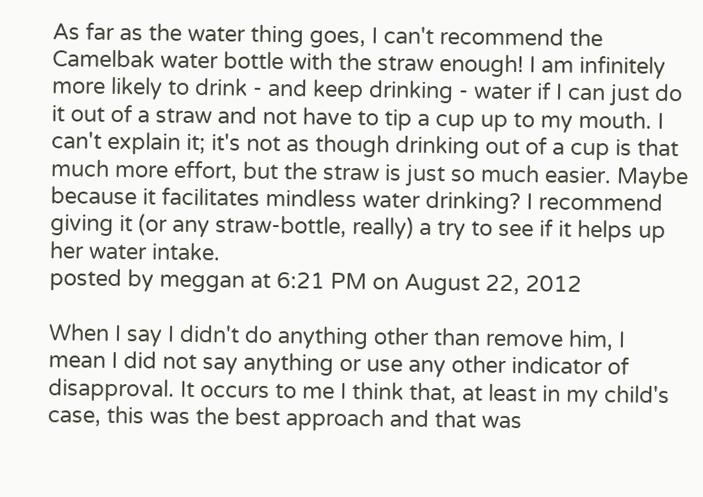As far as the water thing goes, I can't recommend the Camelbak water bottle with the straw enough! I am infinitely more likely to drink - and keep drinking - water if I can just do it out of a straw and not have to tip a cup up to my mouth. I can't explain it; it's not as though drinking out of a cup is that much more effort, but the straw is just so much easier. Maybe because it facilitates mindless water drinking? I recommend giving it (or any straw-bottle, really) a try to see if it helps up her water intake.
posted by meggan at 6:21 PM on August 22, 2012

When I say I didn't do anything other than remove him, I mean I did not say anything or use any other indicator of disapproval. It occurs to me I think that, at least in my child's case, this was the best approach and that was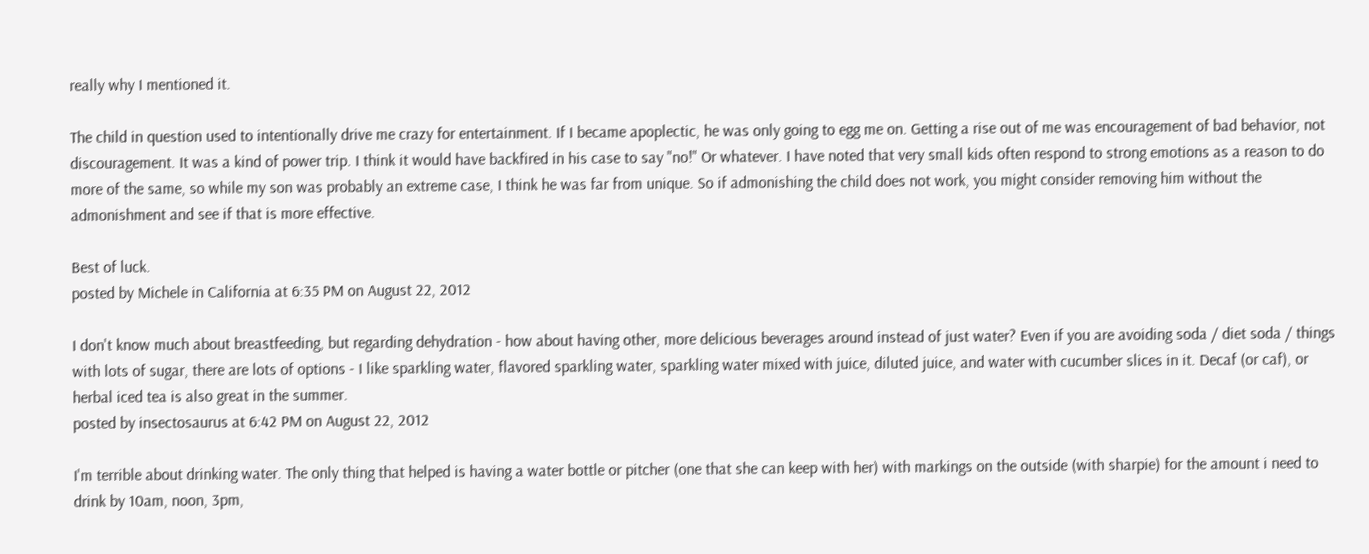really why I mentioned it.

The child in question used to intentionally drive me crazy for entertainment. If I became apoplectic, he was only going to egg me on. Getting a rise out of me was encouragement of bad behavior, not discouragement. It was a kind of power trip. I think it would have backfired in his case to say "no!" Or whatever. I have noted that very small kids often respond to strong emotions as a reason to do more of the same, so while my son was probably an extreme case, I think he was far from unique. So if admonishing the child does not work, you might consider removing him without the admonishment and see if that is more effective.

Best of luck.
posted by Michele in California at 6:35 PM on August 22, 2012

I don't know much about breastfeeding, but regarding dehydration - how about having other, more delicious beverages around instead of just water? Even if you are avoiding soda / diet soda / things with lots of sugar, there are lots of options - I like sparkling water, flavored sparkling water, sparkling water mixed with juice, diluted juice, and water with cucumber slices in it. Decaf (or caf), or herbal iced tea is also great in the summer.
posted by insectosaurus at 6:42 PM on August 22, 2012

I'm terrible about drinking water. The only thing that helped is having a water bottle or pitcher (one that she can keep with her) with markings on the outside (with sharpie) for the amount i need to drink by 10am, noon, 3pm,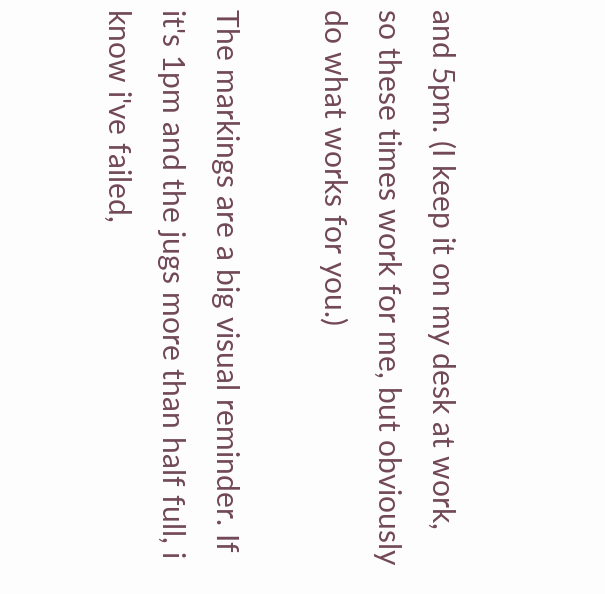and 5pm. (I keep it on my desk at work, so these times work for me, but obviously do what works for you.)

The markings are a big visual reminder. If it's 1pm and the jugs more than half full, i know i've failed,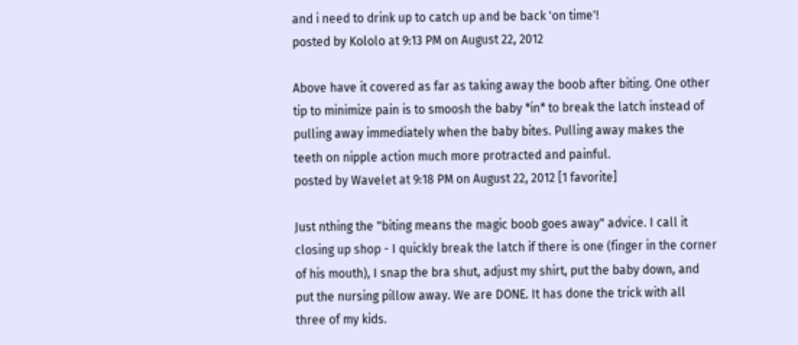and i need to drink up to catch up and be back 'on time'!
posted by Kololo at 9:13 PM on August 22, 2012

Above have it covered as far as taking away the boob after biting. One other tip to minimize pain is to smoosh the baby *in* to break the latch instead of pulling away immediately when the baby bites. Pulling away makes the teeth on nipple action much more protracted and painful.
posted by Wavelet at 9:18 PM on August 22, 2012 [1 favorite]

Just nthing the "biting means the magic boob goes away" advice. I call it closing up shop - I quickly break the latch if there is one (finger in the corner of his mouth), I snap the bra shut, adjust my shirt, put the baby down, and put the nursing pillow away. We are DONE. It has done the trick with all three of my kids.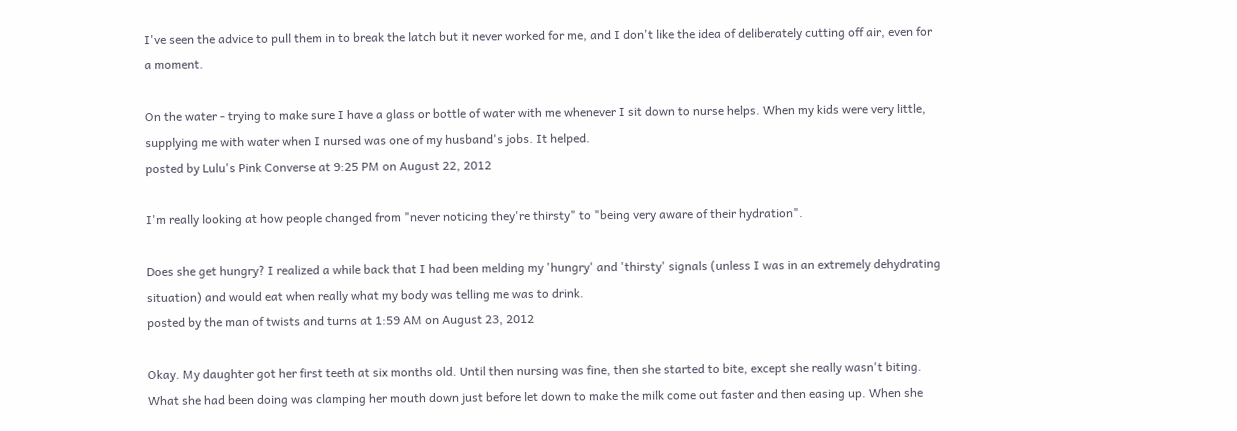I've seen the advice to pull them in to break the latch but it never worked for me, and I don't like the idea of deliberately cutting off air, even for a moment.

On the water - trying to make sure I have a glass or bottle of water with me whenever I sit down to nurse helps. When my kids were very little, supplying me with water when I nursed was one of my husband's jobs. It helped.
posted by Lulu's Pink Converse at 9:25 PM on August 22, 2012

I'm really looking at how people changed from "never noticing they're thirsty" to "being very aware of their hydration".

Does she get hungry? I realized a while back that I had been melding my 'hungry' and 'thirsty' signals (unless I was in an extremely dehydrating situation) and would eat when really what my body was telling me was to drink.
posted by the man of twists and turns at 1:59 AM on August 23, 2012

Okay. My daughter got her first teeth at six months old. Until then nursing was fine, then she started to bite, except she really wasn't biting. What she had been doing was clamping her mouth down just before let down to make the milk come out faster and then easing up. When she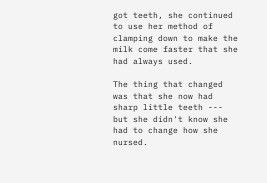got teeth, she continued to use her method of clamping down to make the milk come faster that she had always used.

The thing that changed was that she now had sharp little teeth --- but she didn't know she had to change how she nursed.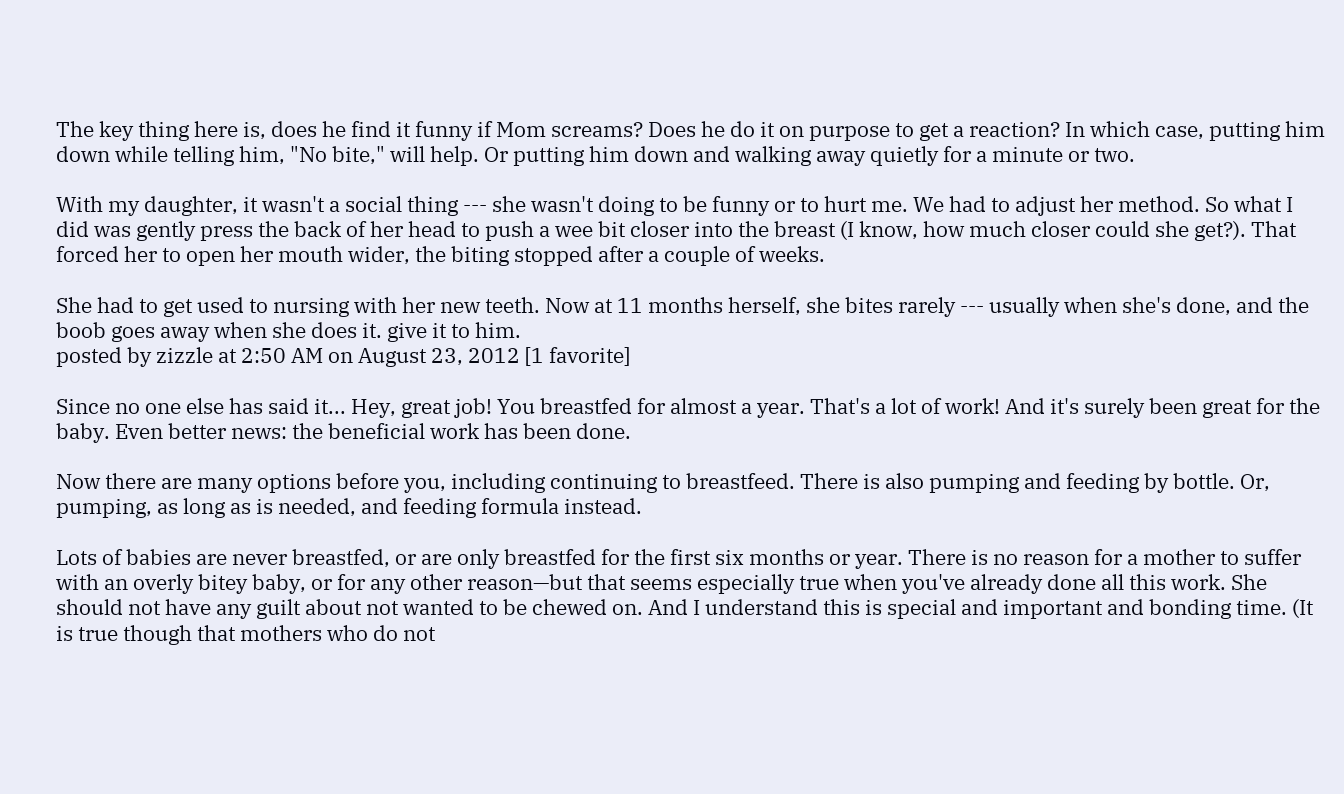The key thing here is, does he find it funny if Mom screams? Does he do it on purpose to get a reaction? In which case, putting him down while telling him, "No bite," will help. Or putting him down and walking away quietly for a minute or two.

With my daughter, it wasn't a social thing --- she wasn't doing to be funny or to hurt me. We had to adjust her method. So what I did was gently press the back of her head to push a wee bit closer into the breast (I know, how much closer could she get?). That forced her to open her mouth wider, the biting stopped after a couple of weeks.

She had to get used to nursing with her new teeth. Now at 11 months herself, she bites rarely --- usually when she's done, and the boob goes away when she does it. give it to him.
posted by zizzle at 2:50 AM on August 23, 2012 [1 favorite]

Since no one else has said it... Hey, great job! You breastfed for almost a year. That's a lot of work! And it's surely been great for the baby. Even better news: the beneficial work has been done.

Now there are many options before you, including continuing to breastfeed. There is also pumping and feeding by bottle. Or, pumping, as long as is needed, and feeding formula instead.

Lots of babies are never breastfed, or are only breastfed for the first six months or year. There is no reason for a mother to suffer with an overly bitey baby, or for any other reason—but that seems especially true when you've already done all this work. She should not have any guilt about not wanted to be chewed on. And I understand this is special and important and bonding time. (It is true though that mothers who do not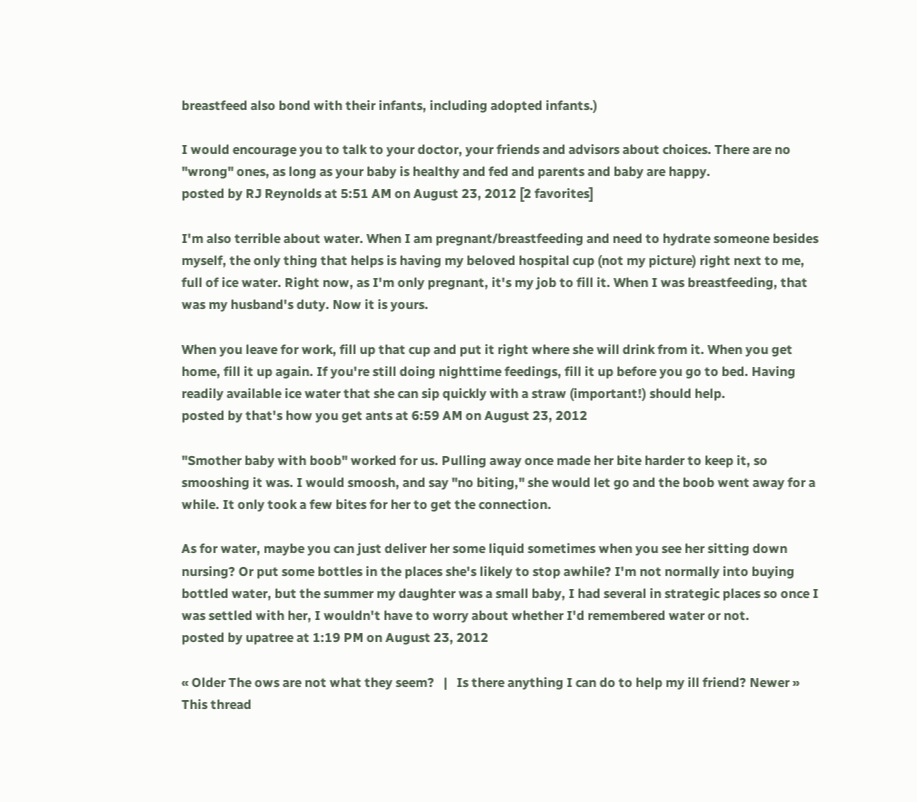breastfeed also bond with their infants, including adopted infants.)

I would encourage you to talk to your doctor, your friends and advisors about choices. There are no "wrong" ones, as long as your baby is healthy and fed and parents and baby are happy.
posted by RJ Reynolds at 5:51 AM on August 23, 2012 [2 favorites]

I'm also terrible about water. When I am pregnant/breastfeeding and need to hydrate someone besides myself, the only thing that helps is having my beloved hospital cup (not my picture) right next to me, full of ice water. Right now, as I'm only pregnant, it's my job to fill it. When I was breastfeeding, that was my husband's duty. Now it is yours.

When you leave for work, fill up that cup and put it right where she will drink from it. When you get home, fill it up again. If you're still doing nighttime feedings, fill it up before you go to bed. Having readily available ice water that she can sip quickly with a straw (important!) should help.
posted by that's how you get ants at 6:59 AM on August 23, 2012

"Smother baby with boob" worked for us. Pulling away once made her bite harder to keep it, so smooshing it was. I would smoosh, and say "no biting," she would let go and the boob went away for a while. It only took a few bites for her to get the connection.

As for water, maybe you can just deliver her some liquid sometimes when you see her sitting down nursing? Or put some bottles in the places she's likely to stop awhile? I'm not normally into buying bottled water, but the summer my daughter was a small baby, I had several in strategic places so once I was settled with her, I wouldn't have to worry about whether I'd remembered water or not.
posted by upatree at 1:19 PM on August 23, 2012

« Older The ows are not what they seem?   |   Is there anything I can do to help my ill friend? Newer »
This thread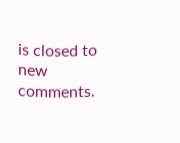is closed to new comments.